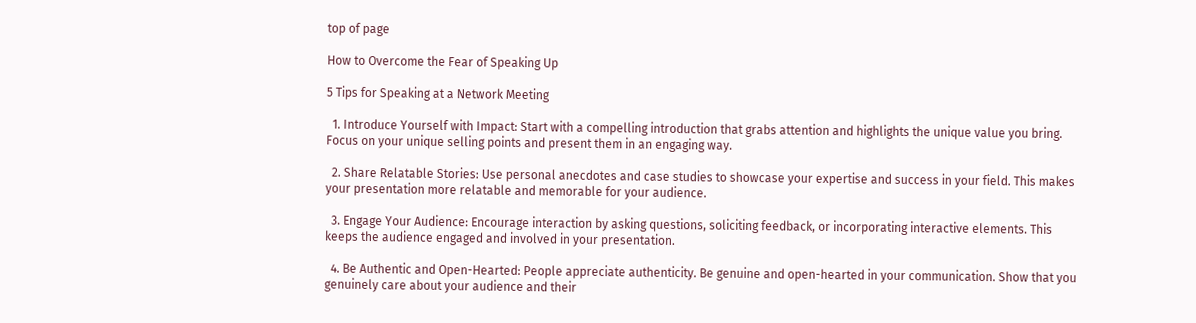top of page

How to Overcome the Fear of Speaking Up

5 Tips for Speaking at a Network Meeting

  1. Introduce Yourself with Impact: Start with a compelling introduction that grabs attention and highlights the unique value you bring. Focus on your unique selling points and present them in an engaging way.

  2. Share Relatable Stories: Use personal anecdotes and case studies to showcase your expertise and success in your field. This makes your presentation more relatable and memorable for your audience.

  3. Engage Your Audience: Encourage interaction by asking questions, soliciting feedback, or incorporating interactive elements. This keeps the audience engaged and involved in your presentation.

  4. Be Authentic and Open-Hearted: People appreciate authenticity. Be genuine and open-hearted in your communication. Show that you genuinely care about your audience and their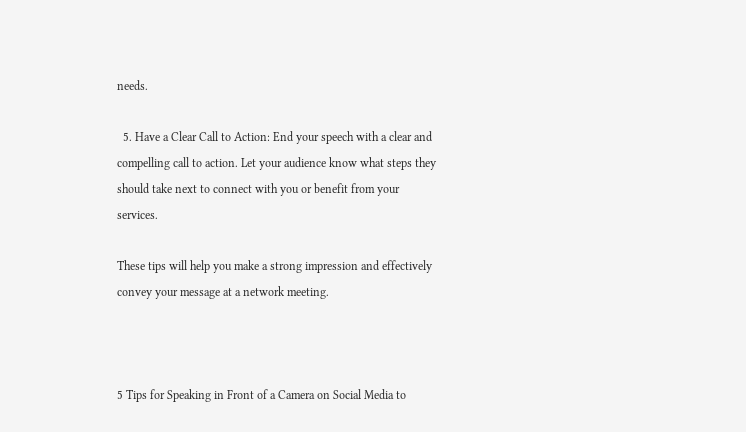needs.

  5. Have a Clear Call to Action: End your speech with a clear and compelling call to action. Let your audience know what steps they should take next to connect with you or benefit from your services.

These tips will help you make a strong impression and effectively convey your message at a network meeting.



5 Tips for Speaking in Front of a Camera on Social Media to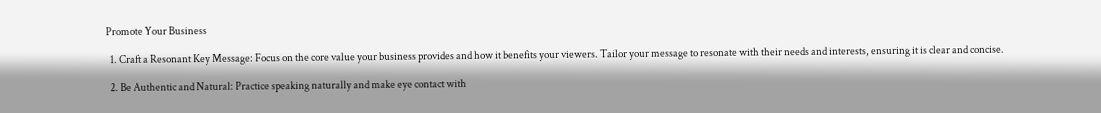Promote Your Business

  1. Craft a Resonant Key Message: Focus on the core value your business provides and how it benefits your viewers. Tailor your message to resonate with their needs and interests, ensuring it is clear and concise.

  2. Be Authentic and Natural: Practice speaking naturally and make eye contact with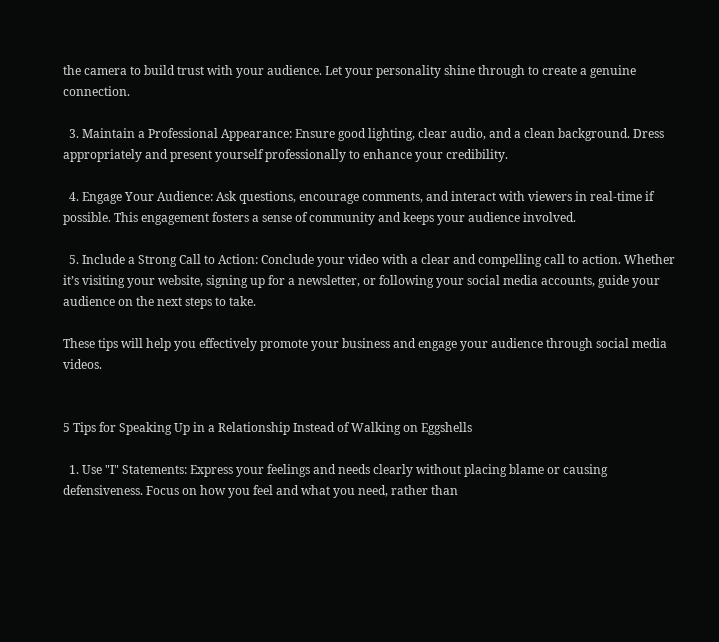the camera to build trust with your audience. Let your personality shine through to create a genuine connection.

  3. Maintain a Professional Appearance: Ensure good lighting, clear audio, and a clean background. Dress appropriately and present yourself professionally to enhance your credibility.

  4. Engage Your Audience: Ask questions, encourage comments, and interact with viewers in real-time if possible. This engagement fosters a sense of community and keeps your audience involved.

  5. Include a Strong Call to Action: Conclude your video with a clear and compelling call to action. Whether it’s visiting your website, signing up for a newsletter, or following your social media accounts, guide your audience on the next steps to take.

These tips will help you effectively promote your business and engage your audience through social media videos.


5 Tips for Speaking Up in a Relationship Instead of Walking on Eggshells

  1. Use "I" Statements: Express your feelings and needs clearly without placing blame or causing defensiveness. Focus on how you feel and what you need, rather than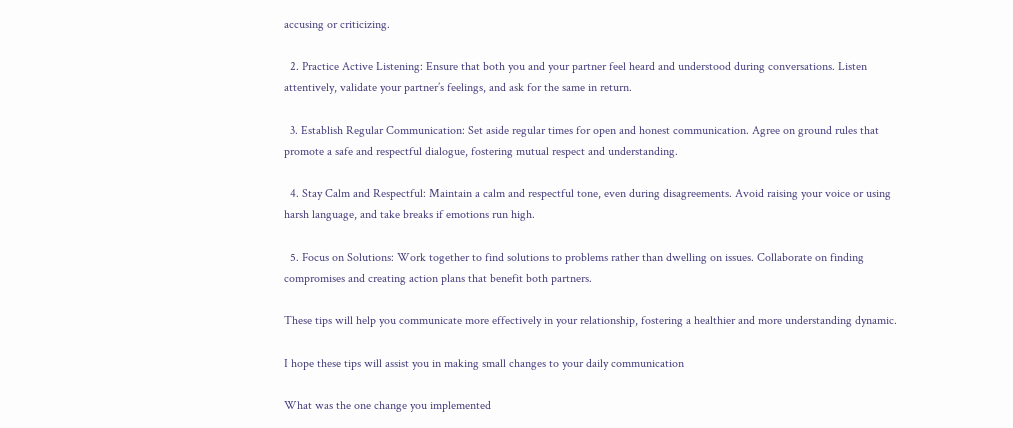accusing or criticizing.

  2. Practice Active Listening: Ensure that both you and your partner feel heard and understood during conversations. Listen attentively, validate your partner’s feelings, and ask for the same in return.

  3. Establish Regular Communication: Set aside regular times for open and honest communication. Agree on ground rules that promote a safe and respectful dialogue, fostering mutual respect and understanding.

  4. Stay Calm and Respectful: Maintain a calm and respectful tone, even during disagreements. Avoid raising your voice or using harsh language, and take breaks if emotions run high.

  5. Focus on Solutions: Work together to find solutions to problems rather than dwelling on issues. Collaborate on finding compromises and creating action plans that benefit both partners.

These tips will help you communicate more effectively in your relationship, fostering a healthier and more understanding dynamic.

I hope these tips will assist you in making small changes to your daily communication

What was the one change you implemented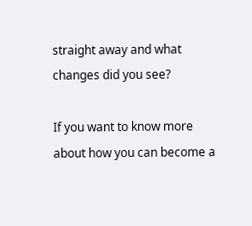straight away and what changes did you see?

If you want to know more about how you can become a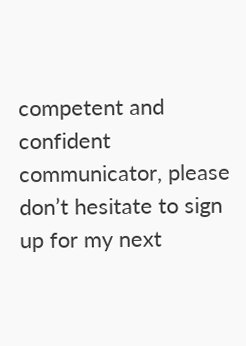competent and confident communicator, please don’t hesitate to sign up for my next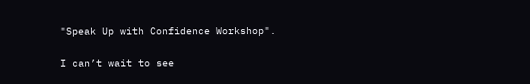"Speak Up with Confidence Workshop".

I can’t wait to see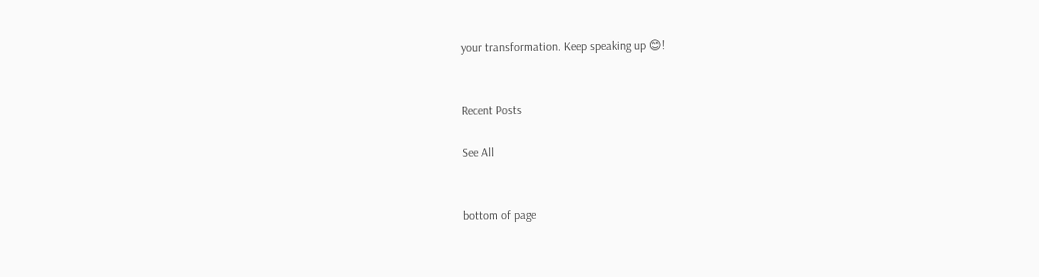your transformation. Keep speaking up 😊!


Recent Posts

See All


bottom of page